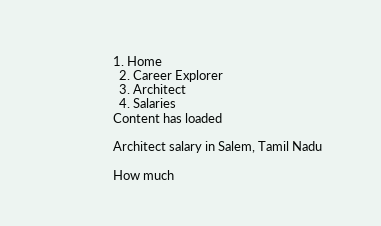1. Home
  2. Career Explorer
  3. Architect
  4. Salaries
Content has loaded

Architect salary in Salem, Tamil Nadu

How much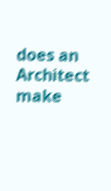does an Architect make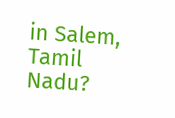in Salem, Tamil Nadu?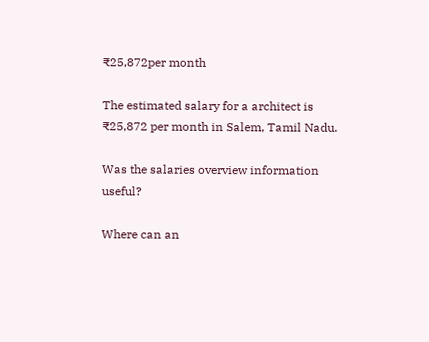₹25,872per month

The estimated salary for a architect is ₹25,872 per month in Salem, Tamil Nadu.

Was the salaries overview information useful?

Where can an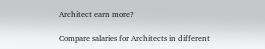Architect earn more?

Compare salaries for Architects in different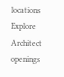locations
Explore Architect openings